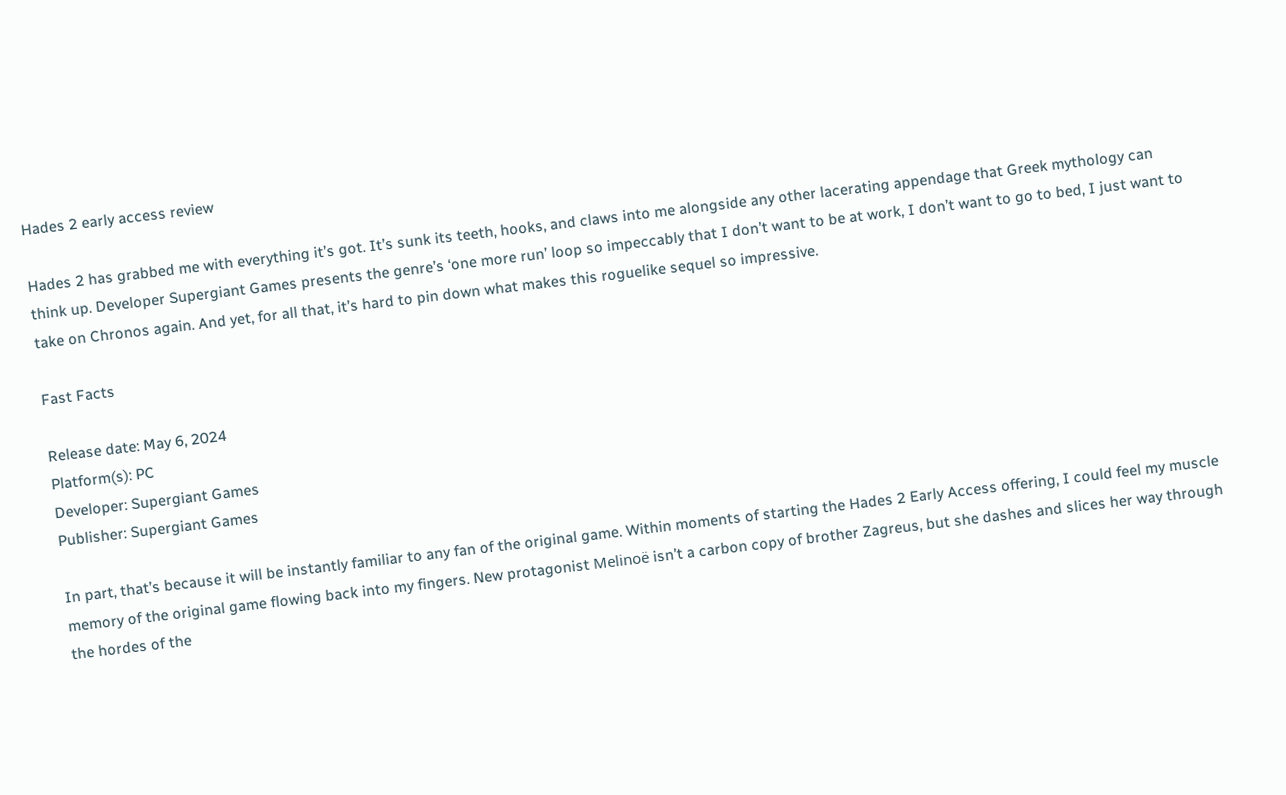Hades 2 early access review

Hades 2 has grabbed me with everything it’s got. It’s sunk its teeth, hooks, and claws into me alongside any other lacerating appendage that Greek mythology can think up. Developer Supergiant Games presents the genre’s ‘one more run’ loop so impeccably that I don’t want to be at work, I don’t want to go to bed, I just want to take on Chronos again. And yet, for all that, it’s hard to pin down what makes this roguelike sequel so impressive.

Fast Facts

Release date: May 6, 2024
Platform(s): PC
Developer: Supergiant Games
Publisher: Supergiant Games

In part, that’s because it will be instantly familiar to any fan of the original game. Within moments of starting the Hades 2 Early Access offering, I could feel my muscle memory of the original game flowing back into my fingers. New protagonist Melinoë isn’t a carbon copy of brother Zagreus, but she dashes and slices her way through the hordes of the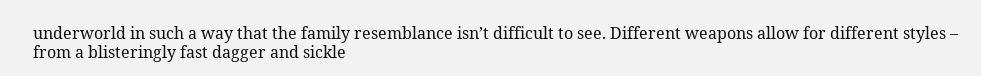underworld in such a way that the family resemblance isn’t difficult to see. Different weapons allow for different styles – from a blisteringly fast dagger and sickle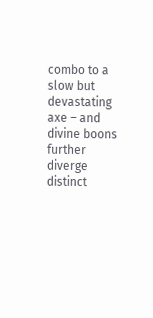combo to a slow but devastating axe – and divine boons further diverge distinct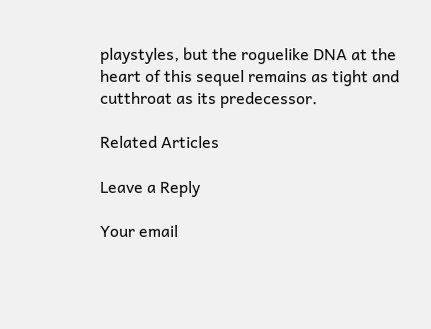playstyles, but the roguelike DNA at the heart of this sequel remains as tight and cutthroat as its predecessor.

Related Articles

Leave a Reply

Your email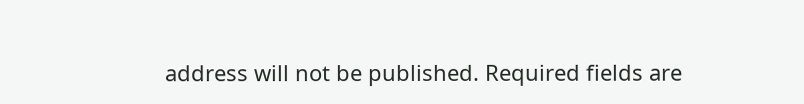address will not be published. Required fields are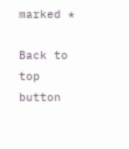marked *

Back to top button